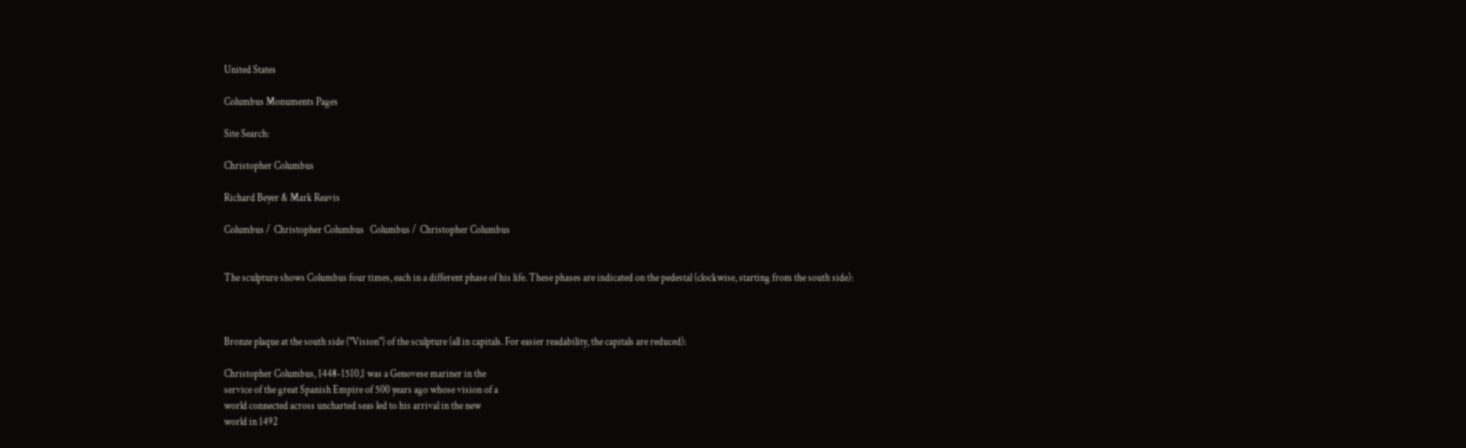United States

Columbus Monuments Pages

Site Search:

Christopher Columbus

Richard Beyer & Mark Reavis

Columbus /  Christopher Columbus   Columbus /  Christopher Columbus


The sculpture shows Columbus four times, each in a different phase of his life. These phases are indicated on the pedestal (clockwise, starting from the south side):



Bronze plaque at the south side ("Vision") of the sculpture (all in capitals. For easier readability, the capitals are reduced):

Christopher Columbus, 1448-1510,1 was a Genovese mariner in the
service of the great Spanish Empire of 500 years ago whose vision of a
world connected across uncharted seas led to his arrival in the new
world in 1492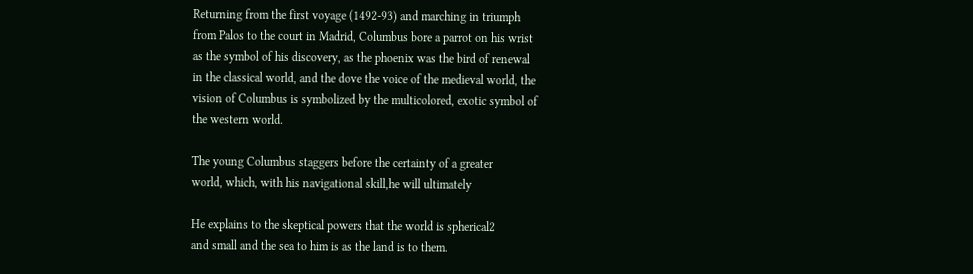Returning from the first voyage (1492-93) and marching in triumph
from Palos to the court in Madrid, Columbus bore a parrot on his wrist
as the symbol of his discovery, as the phoenix was the bird of renewal
in the classical world, and the dove the voice of the medieval world, the
vision of Columbus is symbolized by the multicolored, exotic symbol of
the western world.

The young Columbus staggers before the certainty of a greater
world, which, with his navigational skill,he will ultimately

He explains to the skeptical powers that the world is spherical2
and small and the sea to him is as the land is to them.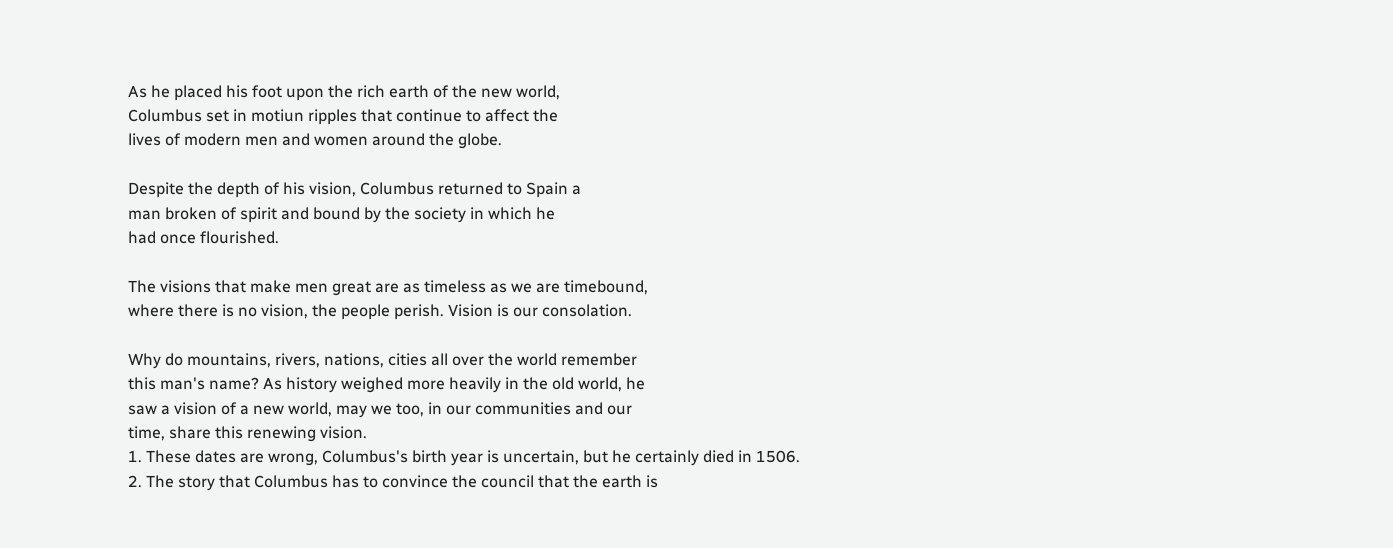As he placed his foot upon the rich earth of the new world,
Columbus set in motiun ripples that continue to affect the
lives of modern men and women around the globe.

Despite the depth of his vision, Columbus returned to Spain a
man broken of spirit and bound by the society in which he
had once flourished.

The visions that make men great are as timeless as we are timebound,
where there is no vision, the people perish. Vision is our consolation.

Why do mountains, rivers, nations, cities all over the world remember
this man's name? As history weighed more heavily in the old world, he
saw a vision of a new world, may we too, in our communities and our
time, share this renewing vision.
1. These dates are wrong, Columbus's birth year is uncertain, but he certainly died in 1506.
2. The story that Columbus has to convince the council that the earth is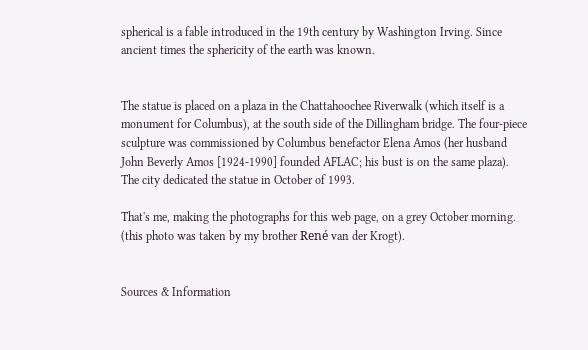spherical is a fable introduced in the 19th century by Washington Irving. Since ancient times the sphericity of the earth was known.


The statue is placed on a plaza in the Chattahoochee Riverwalk (which itself is a monument for Columbus), at the south side of the Dillingham bridge. The four-piece sculpture was commissioned by Columbus benefactor Elena Amos (her husband John Beverly Amos [1924-1990] founded AFLAC; his bust is on the same plaza). The city dedicated the statue in October of 1993.

That's me, making the photographs for this web page, on a grey October morning. (this photo was taken by my brother René van der Krogt).


Sources & Information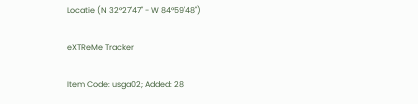Locatie (N 32°27'47" - W 84°59'48")

eXTReMe Tracker

Item Code: usga02; Added: 28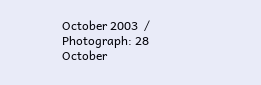October 2003  / Photograph: 28 October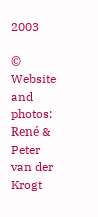2003

© Website and photos: René & Peter van der Krogt